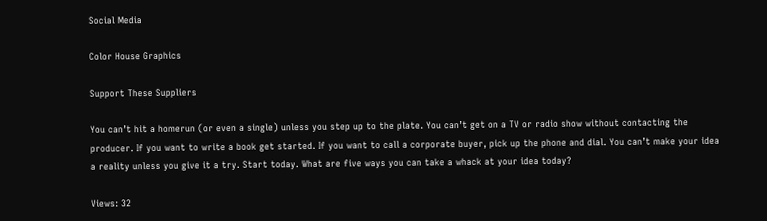Social Media

Color House Graphics

Support These Suppliers

You can’t hit a homerun (or even a single) unless you step up to the plate. You can’t get on a TV or radio show without contacting the producer. If you want to write a book get started. If you want to call a corporate buyer, pick up the phone and dial. You can’t make your idea a reality unless you give it a try. Start today. What are five ways you can take a whack at your idea today?

Views: 32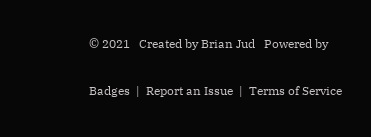© 2021   Created by Brian Jud   Powered by

Badges  |  Report an Issue  |  Terms of Service